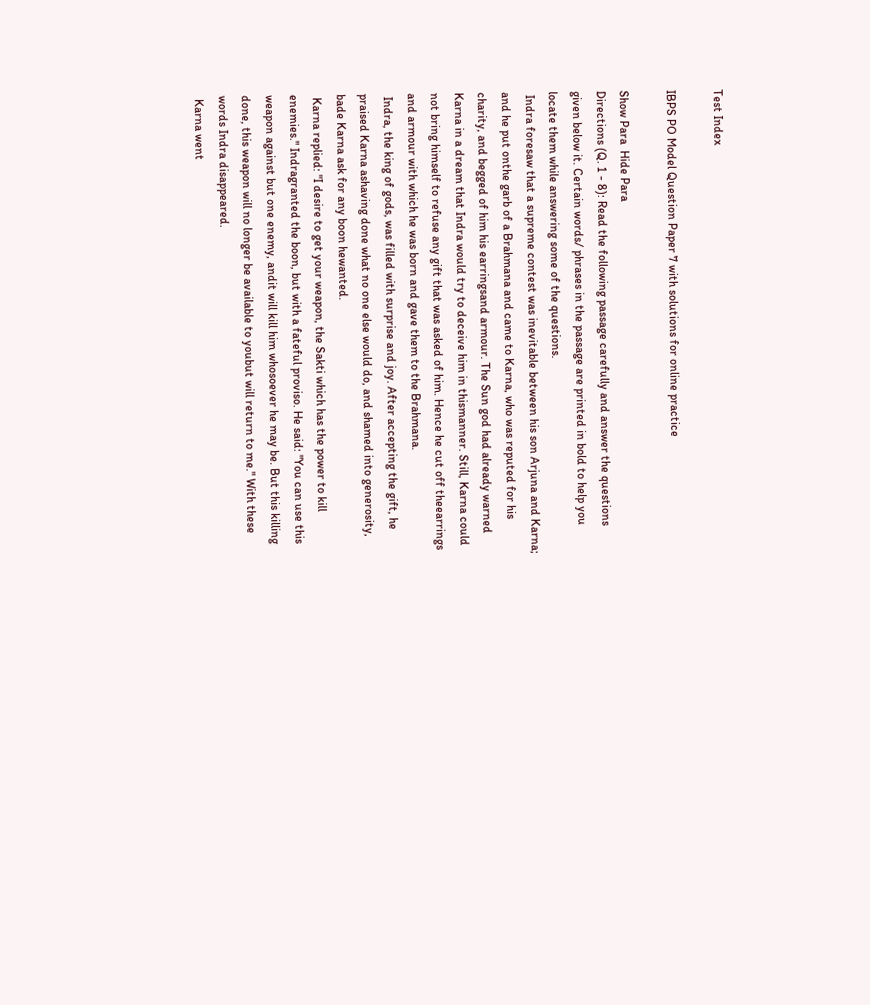Test Index

IBPS PO Model Question Paper 7 with solutions for online practice

Show Para  Hide Para
Directions (Q. 1 - 8): Read the following passage carefully and answer the questions given below it. Certain words/ phrases in the passage are printed in bold to help you locate them while answering some of the questions.
 Indra foresaw that a supreme contest was inevitable between his son Arjuna and Karna; and he put onthe garb of a Brahmana and came to Karna, who was reputed for his charity, and begged of him his earringsand armour. The Sun god had already warned Karna in a dream that Indra would try to deceive him in thismanner. Still, Karna could not bring himself to refuse any gift that was asked of him. Hence he cut off theearrings and armour with which he was born and gave them to the Brahmana.
 Indra, the king of gods, was filled with surprise and joy. After accepting the gift, he praised Karna ashaving done what no one else would do, and shamed into generosity, bade Karna ask for any boon hewanted.
 Karna replied: "I desire to get your weapon, the Sakti which has the power to kill enemies." Indragranted the boon, but with a fateful proviso. He said: "You can use this weapon against but one enemy, andit will kill him whosoever he may be. But this killing done, this weapon will no longer be available to youbut will return to me." With these words Indra disappeared.
 Karna went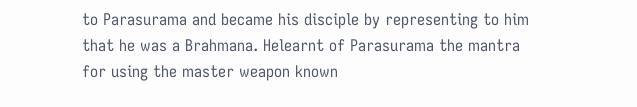to Parasurama and became his disciple by representing to him that he was a Brahmana. Helearnt of Parasurama the mantra for using the master weapon known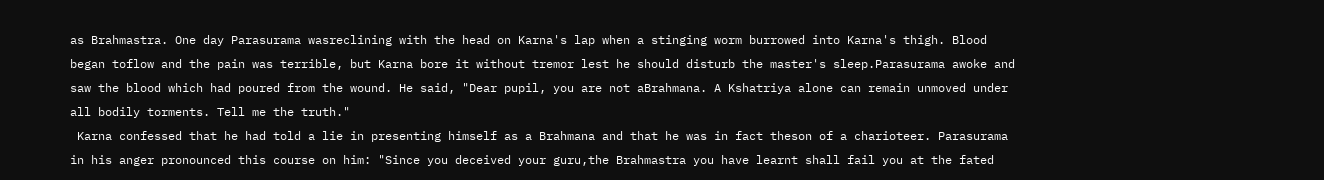as Brahmastra. One day Parasurama wasreclining with the head on Karna's lap when a stinging worm burrowed into Karna's thigh. Blood began toflow and the pain was terrible, but Karna bore it without tremor lest he should disturb the master's sleep.Parasurama awoke and saw the blood which had poured from the wound. He said, "Dear pupil, you are not aBrahmana. A Kshatriya alone can remain unmoved under all bodily torments. Tell me the truth."
 Karna confessed that he had told a lie in presenting himself as a Brahmana and that he was in fact theson of a charioteer. Parasurama in his anger pronounced this course on him: "Since you deceived your guru,the Brahmastra you have learnt shall fail you at the fated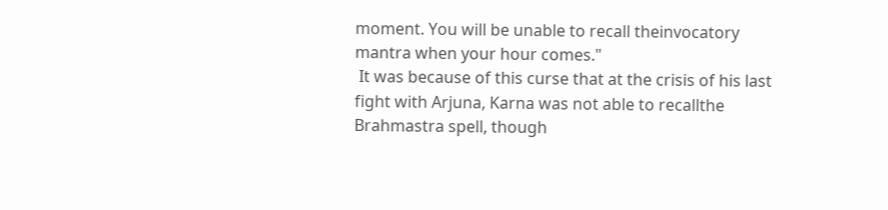moment. You will be unable to recall theinvocatory mantra when your hour comes."
 It was because of this curse that at the crisis of his last fight with Arjuna, Karna was not able to recallthe Brahmastra spell, though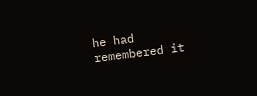he had remembered it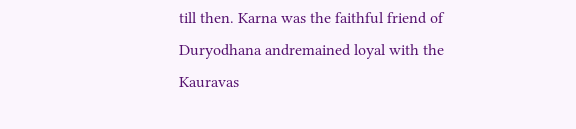till then. Karna was the faithful friend of Duryodhana andremained loyal with the Kauravas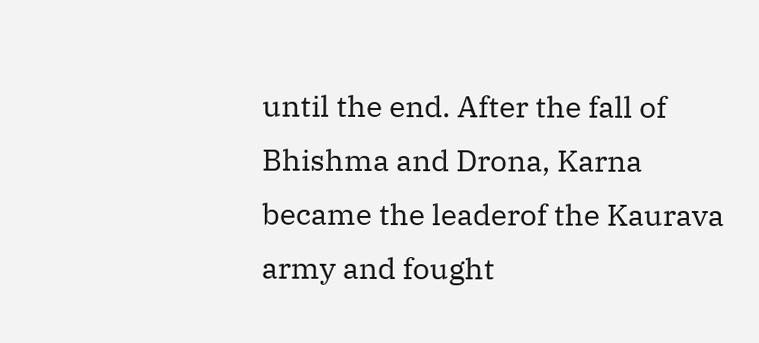until the end. After the fall of Bhishma and Drona, Karna became the leaderof the Kaurava army and fought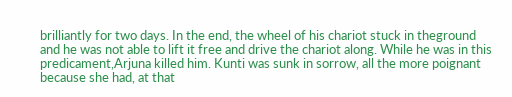brilliantly for two days. In the end, the wheel of his chariot stuck in theground and he was not able to lift it free and drive the chariot along. While he was in this predicament,Arjuna killed him. Kunti was sunk in sorrow, all the more poignant because she had, at that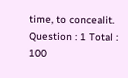time, to concealit.
Question : 1 Total : 100